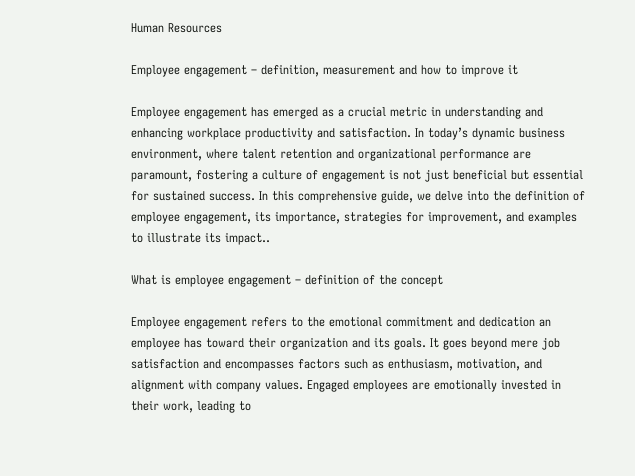Human Resources

Employee engagement – definition, measurement and how to improve it

Employee engagement has emerged as a crucial metric in understanding and enhancing workplace productivity and satisfaction. In today’s dynamic business environment, where talent retention and organizational performance are paramount, fostering a culture of engagement is not just beneficial but essential for sustained success. In this comprehensive guide, we delve into the definition of employee engagement, its importance, strategies for improvement, and examples to illustrate its impact..

What is employee engagement – definition of the concept

Employee engagement refers to the emotional commitment and dedication an employee has toward their organization and its goals. It goes beyond mere job satisfaction and encompasses factors such as enthusiasm, motivation, and alignment with company values. Engaged employees are emotionally invested in their work, leading to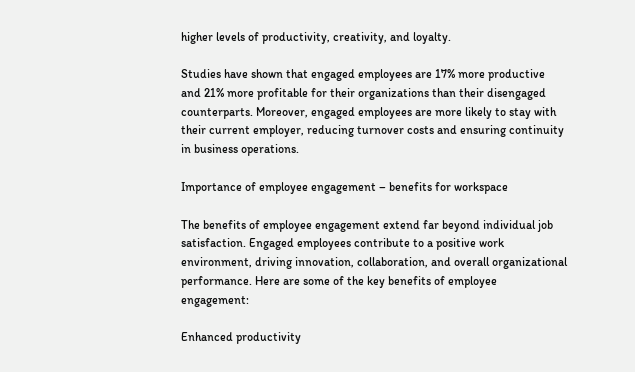higher levels of productivity, creativity, and loyalty.

Studies have shown that engaged employees are 17% more productive and 21% more profitable for their organizations than their disengaged counterparts. Moreover, engaged employees are more likely to stay with their current employer, reducing turnover costs and ensuring continuity in business operations.

Importance of employee engagement – benefits for workspace

The benefits of employee engagement extend far beyond individual job satisfaction. Engaged employees contribute to a positive work environment, driving innovation, collaboration, and overall organizational performance. Here are some of the key benefits of employee engagement:

Enhanced productivity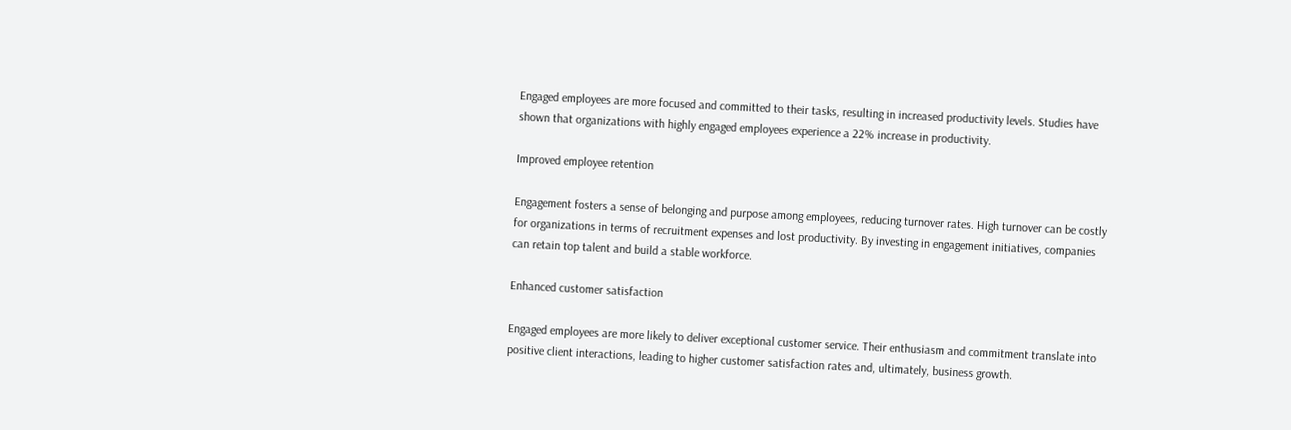Engaged employees are more focused and committed to their tasks, resulting in increased productivity levels. Studies have shown that organizations with highly engaged employees experience a 22% increase in productivity.

Improved employee retention

Engagement fosters a sense of belonging and purpose among employees, reducing turnover rates. High turnover can be costly for organizations in terms of recruitment expenses and lost productivity. By investing in engagement initiatives, companies can retain top talent and build a stable workforce.

Enhanced customer satisfaction

Engaged employees are more likely to deliver exceptional customer service. Their enthusiasm and commitment translate into positive client interactions, leading to higher customer satisfaction rates and, ultimately, business growth.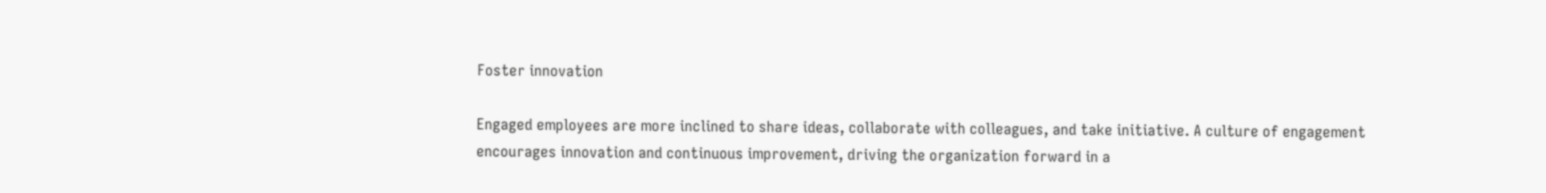Foster innovation

Engaged employees are more inclined to share ideas, collaborate with colleagues, and take initiative. A culture of engagement encourages innovation and continuous improvement, driving the organization forward in a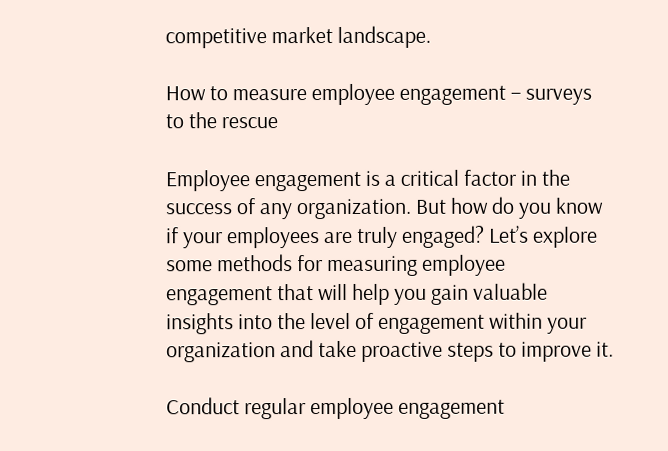competitive market landscape.

How to measure employee engagement – surveys to the rescue

Employee engagement is a critical factor in the success of any organization. But how do you know if your employees are truly engaged? Let’s explore some methods for measuring employee engagement that will help you gain valuable insights into the level of engagement within your organization and take proactive steps to improve it.

Conduct regular employee engagement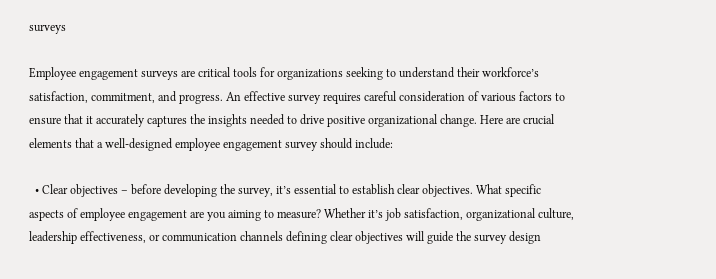surveys

Employee engagement surveys are critical tools for organizations seeking to understand their workforce’s satisfaction, commitment, and progress. An effective survey requires careful consideration of various factors to ensure that it accurately captures the insights needed to drive positive organizational change. Here are crucial elements that a well-designed employee engagement survey should include:

  • Clear objectives – before developing the survey, it’s essential to establish clear objectives. What specific aspects of employee engagement are you aiming to measure? Whether it’s job satisfaction, organizational culture, leadership effectiveness, or communication channels defining clear objectives will guide the survey design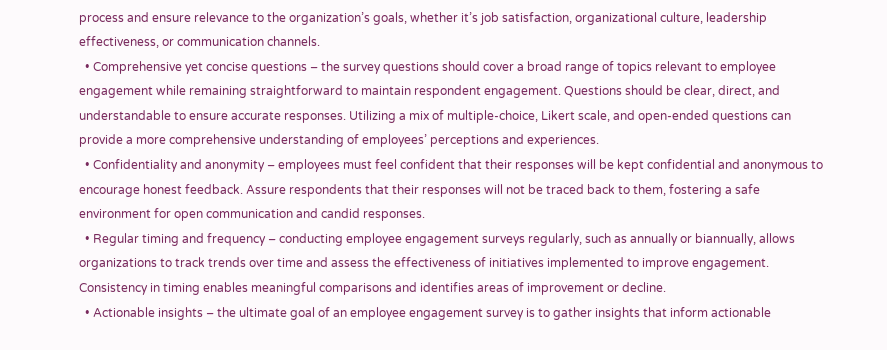process and ensure relevance to the organization’s goals, whether it’s job satisfaction, organizational culture, leadership effectiveness, or communication channels.
  • Comprehensive yet concise questions – the survey questions should cover a broad range of topics relevant to employee engagement while remaining straightforward to maintain respondent engagement. Questions should be clear, direct, and understandable to ensure accurate responses. Utilizing a mix of multiple-choice, Likert scale, and open-ended questions can provide a more comprehensive understanding of employees’ perceptions and experiences.
  • Confidentiality and anonymity – employees must feel confident that their responses will be kept confidential and anonymous to encourage honest feedback. Assure respondents that their responses will not be traced back to them, fostering a safe environment for open communication and candid responses.
  • Regular timing and frequency – conducting employee engagement surveys regularly, such as annually or biannually, allows organizations to track trends over time and assess the effectiveness of initiatives implemented to improve engagement. Consistency in timing enables meaningful comparisons and identifies areas of improvement or decline.
  • Actionable insights – the ultimate goal of an employee engagement survey is to gather insights that inform actionable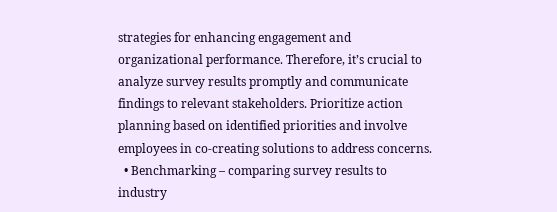strategies for enhancing engagement and organizational performance. Therefore, it’s crucial to analyze survey results promptly and communicate findings to relevant stakeholders. Prioritize action planning based on identified priorities and involve employees in co-creating solutions to address concerns.
  • Benchmarking – comparing survey results to industry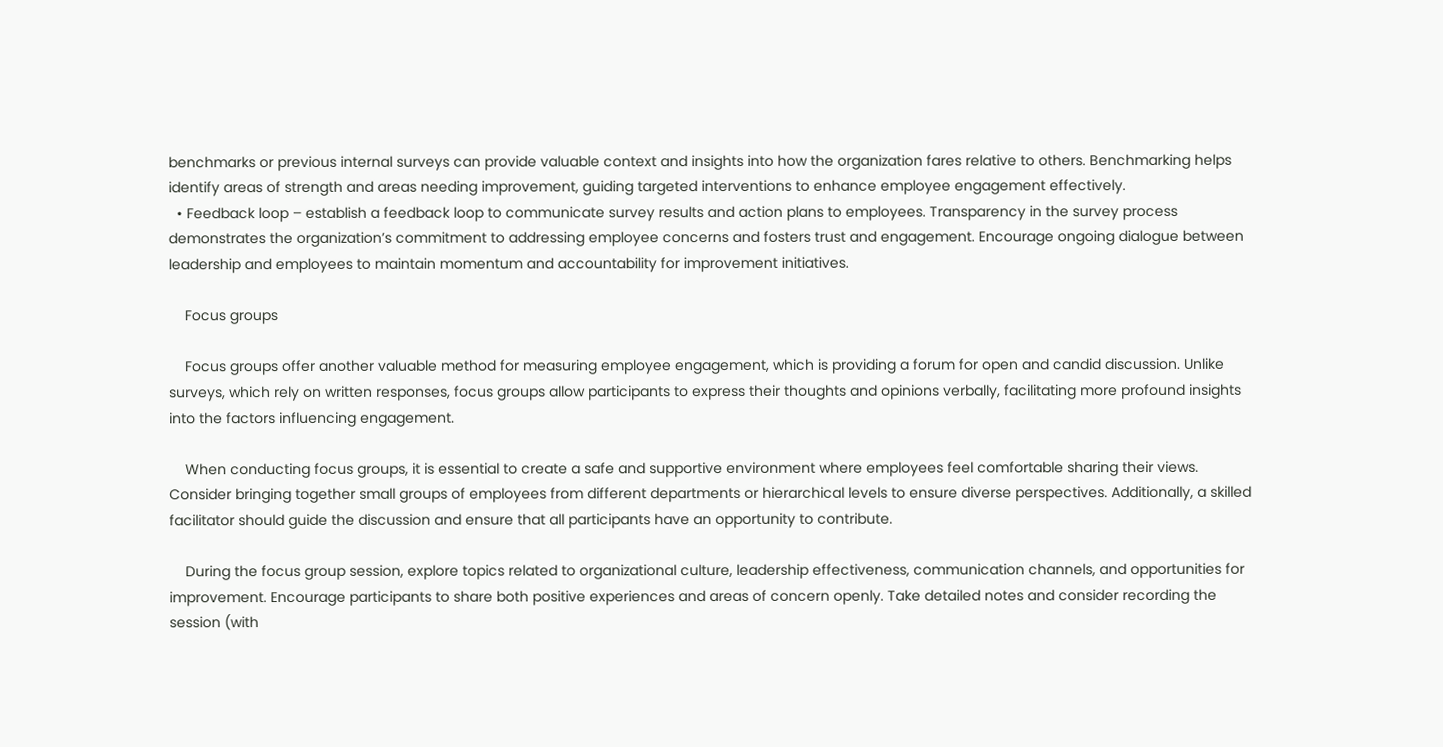benchmarks or previous internal surveys can provide valuable context and insights into how the organization fares relative to others. Benchmarking helps identify areas of strength and areas needing improvement, guiding targeted interventions to enhance employee engagement effectively.
  • Feedback loop – establish a feedback loop to communicate survey results and action plans to employees. Transparency in the survey process demonstrates the organization’s commitment to addressing employee concerns and fosters trust and engagement. Encourage ongoing dialogue between leadership and employees to maintain momentum and accountability for improvement initiatives.

    Focus groups

    Focus groups offer another valuable method for measuring employee engagement, which is providing a forum for open and candid discussion. Unlike surveys, which rely on written responses, focus groups allow participants to express their thoughts and opinions verbally, facilitating more profound insights into the factors influencing engagement.

    When conducting focus groups, it is essential to create a safe and supportive environment where employees feel comfortable sharing their views. Consider bringing together small groups of employees from different departments or hierarchical levels to ensure diverse perspectives. Additionally, a skilled facilitator should guide the discussion and ensure that all participants have an opportunity to contribute.

    During the focus group session, explore topics related to organizational culture, leadership effectiveness, communication channels, and opportunities for improvement. Encourage participants to share both positive experiences and areas of concern openly. Take detailed notes and consider recording the session (with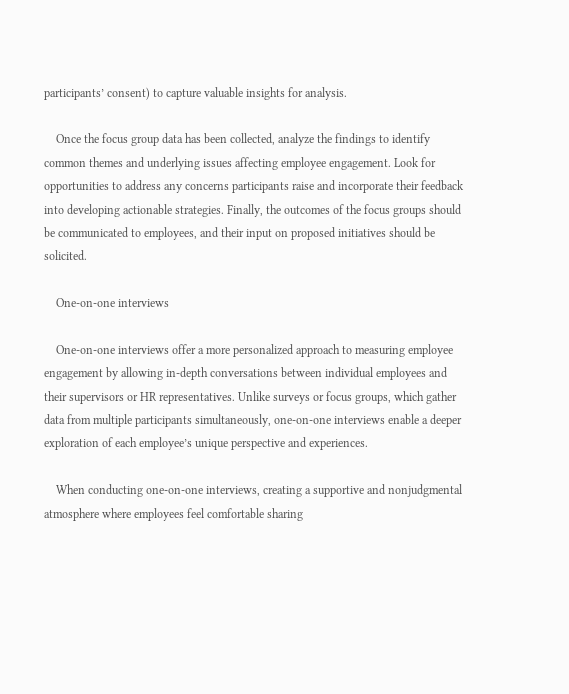participants’ consent) to capture valuable insights for analysis.

    Once the focus group data has been collected, analyze the findings to identify common themes and underlying issues affecting employee engagement. Look for opportunities to address any concerns participants raise and incorporate their feedback into developing actionable strategies. Finally, the outcomes of the focus groups should be communicated to employees, and their input on proposed initiatives should be solicited.

    One-on-one interviews

    One-on-one interviews offer a more personalized approach to measuring employee engagement by allowing in-depth conversations between individual employees and their supervisors or HR representatives. Unlike surveys or focus groups, which gather data from multiple participants simultaneously, one-on-one interviews enable a deeper exploration of each employee’s unique perspective and experiences.

    When conducting one-on-one interviews, creating a supportive and nonjudgmental atmosphere where employees feel comfortable sharing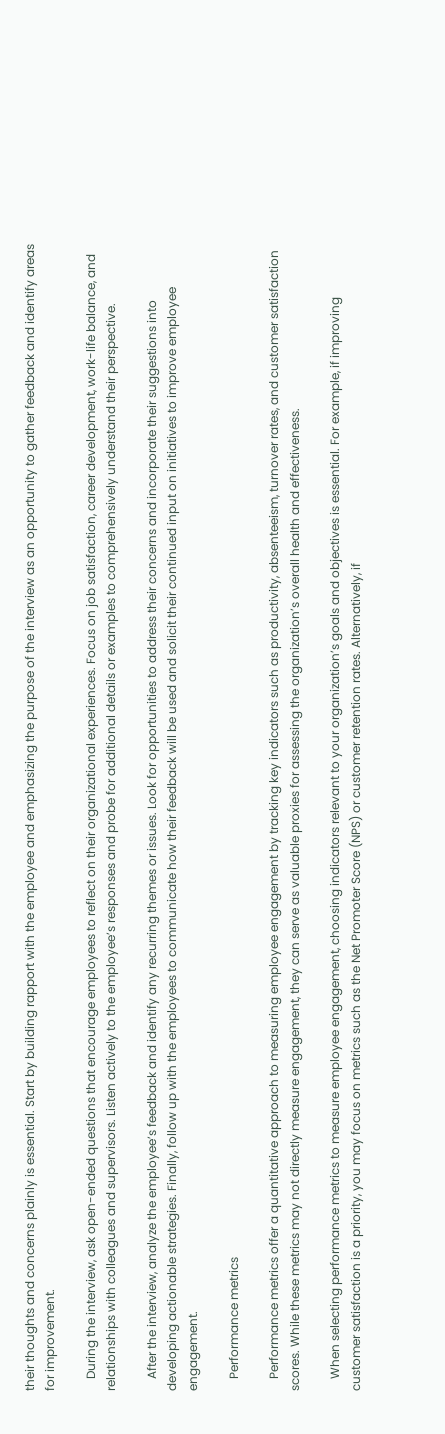their thoughts and concerns plainly is essential. Start by building rapport with the employee and emphasizing the purpose of the interview as an opportunity to gather feedback and identify areas for improvement.

    During the interview, ask open-ended questions that encourage employees to reflect on their organizational experiences. Focus on job satisfaction, career development, work-life balance, and relationships with colleagues and supervisors. Listen actively to the employee’s responses and probe for additional details or examples to comprehensively understand their perspective.

    After the interview, analyze the employee’s feedback and identify any recurring themes or issues. Look for opportunities to address their concerns and incorporate their suggestions into developing actionable strategies. Finally, follow up with the employees to communicate how their feedback will be used and solicit their continued input on initiatives to improve employee engagement.

    Performance metrics

    Performance metrics offer a quantitative approach to measuring employee engagement by tracking key indicators such as productivity, absenteeism, turnover rates, and customer satisfaction scores. While these metrics may not directly measure engagement, they can serve as valuable proxies for assessing the organization’s overall health and effectiveness.

    When selecting performance metrics to measure employee engagement, choosing indicators relevant to your organization’s goals and objectives is essential. For example, if improving customer satisfaction is a priority, you may focus on metrics such as the Net Promoter Score (NPS) or customer retention rates. Alternatively, if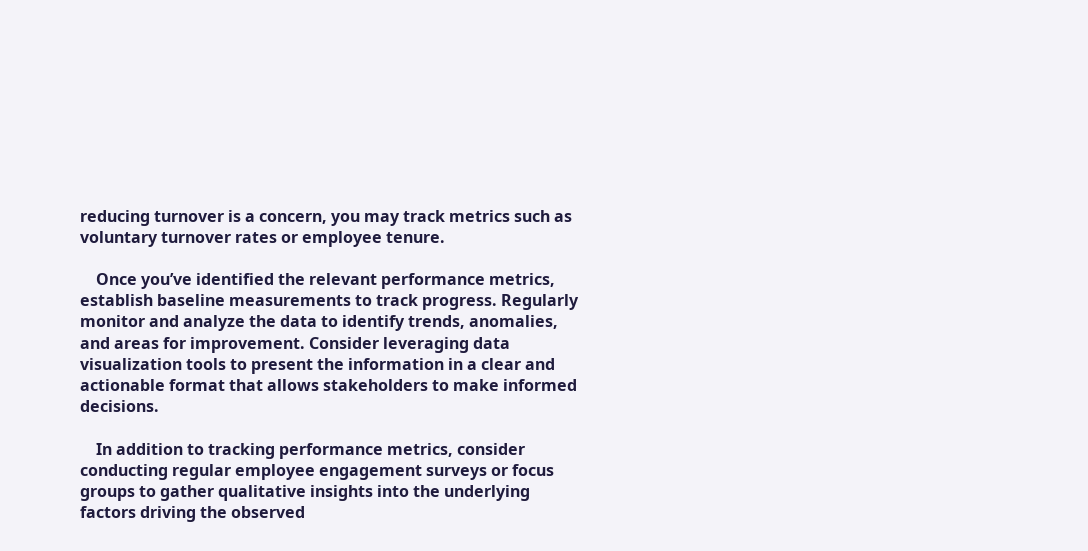reducing turnover is a concern, you may track metrics such as voluntary turnover rates or employee tenure.

    Once you’ve identified the relevant performance metrics, establish baseline measurements to track progress. Regularly monitor and analyze the data to identify trends, anomalies, and areas for improvement. Consider leveraging data visualization tools to present the information in a clear and actionable format that allows stakeholders to make informed decisions.

    In addition to tracking performance metrics, consider conducting regular employee engagement surveys or focus groups to gather qualitative insights into the underlying factors driving the observed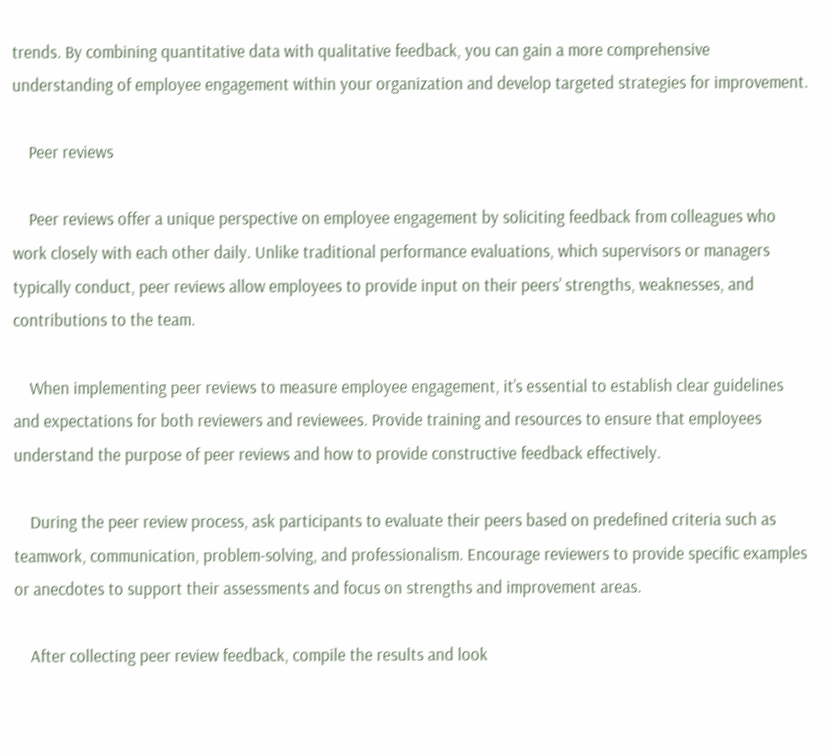trends. By combining quantitative data with qualitative feedback, you can gain a more comprehensive understanding of employee engagement within your organization and develop targeted strategies for improvement.

    Peer reviews

    Peer reviews offer a unique perspective on employee engagement by soliciting feedback from colleagues who work closely with each other daily. Unlike traditional performance evaluations, which supervisors or managers typically conduct, peer reviews allow employees to provide input on their peers’ strengths, weaknesses, and contributions to the team.

    When implementing peer reviews to measure employee engagement, it’s essential to establish clear guidelines and expectations for both reviewers and reviewees. Provide training and resources to ensure that employees understand the purpose of peer reviews and how to provide constructive feedback effectively.

    During the peer review process, ask participants to evaluate their peers based on predefined criteria such as teamwork, communication, problem-solving, and professionalism. Encourage reviewers to provide specific examples or anecdotes to support their assessments and focus on strengths and improvement areas.

    After collecting peer review feedback, compile the results and look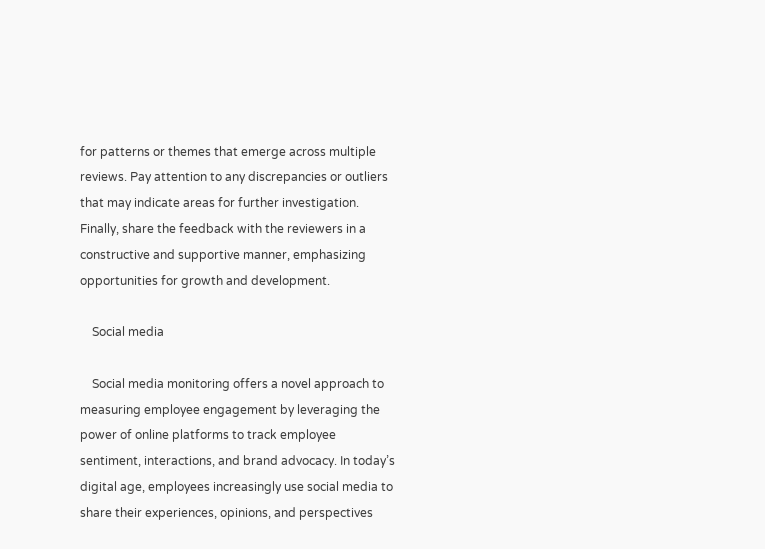for patterns or themes that emerge across multiple reviews. Pay attention to any discrepancies or outliers that may indicate areas for further investigation. Finally, share the feedback with the reviewers in a constructive and supportive manner, emphasizing opportunities for growth and development.

    Social media

    Social media monitoring offers a novel approach to measuring employee engagement by leveraging the power of online platforms to track employee sentiment, interactions, and brand advocacy. In today’s digital age, employees increasingly use social media to share their experiences, opinions, and perspectives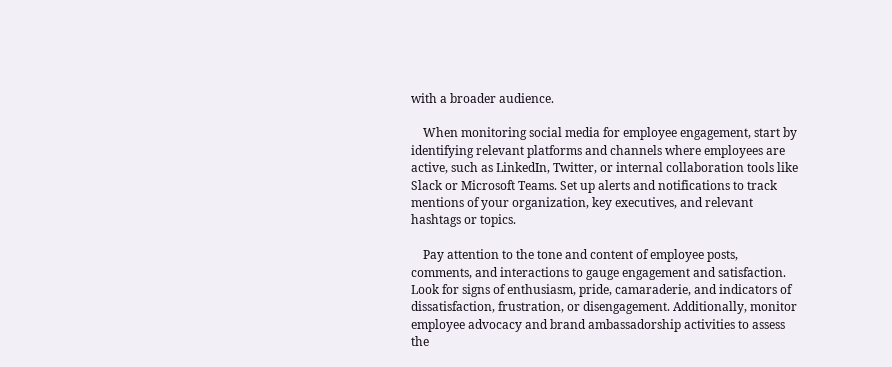with a broader audience.

    When monitoring social media for employee engagement, start by identifying relevant platforms and channels where employees are active, such as LinkedIn, Twitter, or internal collaboration tools like Slack or Microsoft Teams. Set up alerts and notifications to track mentions of your organization, key executives, and relevant hashtags or topics.

    Pay attention to the tone and content of employee posts, comments, and interactions to gauge engagement and satisfaction. Look for signs of enthusiasm, pride, camaraderie, and indicators of dissatisfaction, frustration, or disengagement. Additionally, monitor employee advocacy and brand ambassadorship activities to assess the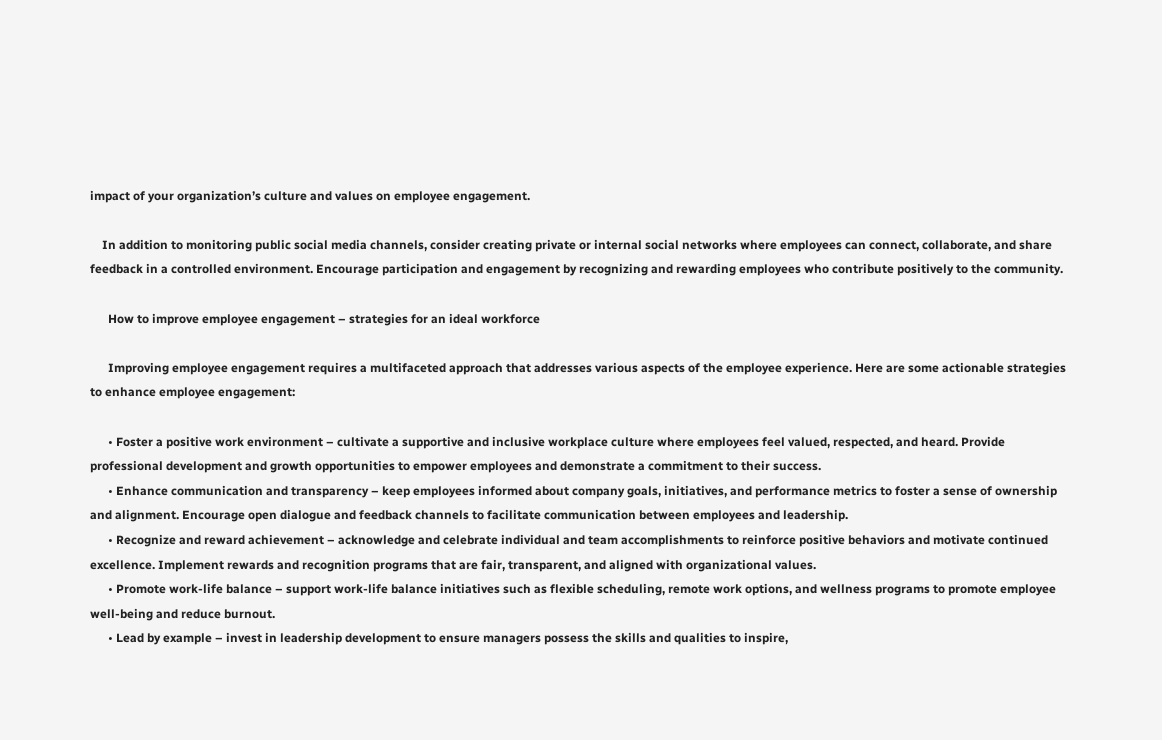impact of your organization’s culture and values on employee engagement.

    In addition to monitoring public social media channels, consider creating private or internal social networks where employees can connect, collaborate, and share feedback in a controlled environment. Encourage participation and engagement by recognizing and rewarding employees who contribute positively to the community.

      How to improve employee engagement – strategies for an ideal workforce

      Improving employee engagement requires a multifaceted approach that addresses various aspects of the employee experience. Here are some actionable strategies to enhance employee engagement:

      • Foster a positive work environment – cultivate a supportive and inclusive workplace culture where employees feel valued, respected, and heard. Provide professional development and growth opportunities to empower employees and demonstrate a commitment to their success.
      • Enhance communication and transparency – keep employees informed about company goals, initiatives, and performance metrics to foster a sense of ownership and alignment. Encourage open dialogue and feedback channels to facilitate communication between employees and leadership.
      • Recognize and reward achievement – acknowledge and celebrate individual and team accomplishments to reinforce positive behaviors and motivate continued excellence. Implement rewards and recognition programs that are fair, transparent, and aligned with organizational values.
      • Promote work-life balance – support work-life balance initiatives such as flexible scheduling, remote work options, and wellness programs to promote employee well-being and reduce burnout.
      • Lead by example – invest in leadership development to ensure managers possess the skills and qualities to inspire,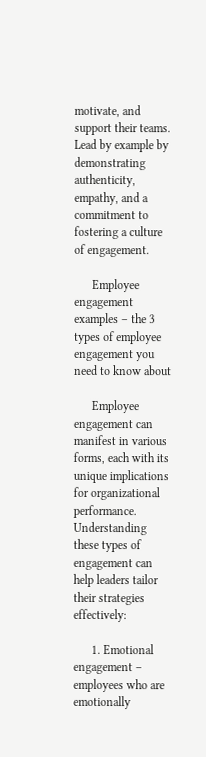motivate, and support their teams. Lead by example by demonstrating authenticity, empathy, and a commitment to fostering a culture of engagement.

      Employee engagement examples – the 3 types of employee engagement you need to know about

      Employee engagement can manifest in various forms, each with its unique implications for organizational performance. Understanding these types of engagement can help leaders tailor their strategies effectively:

      1. Emotional engagement – employees who are emotionally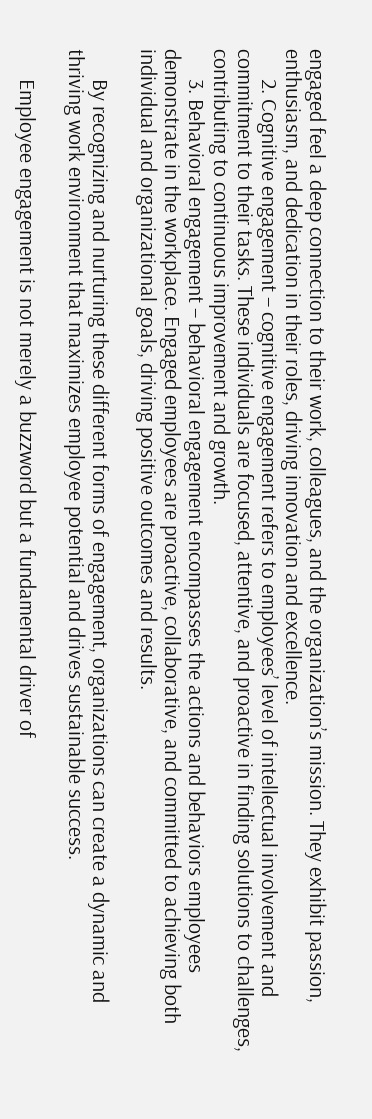engaged feel a deep connection to their work, colleagues, and the organization’s mission. They exhibit passion, enthusiasm, and dedication in their roles, driving innovation and excellence.
      2. Cognitive engagement – cognitive engagement refers to employees’ level of intellectual involvement and commitment to their tasks. These individuals are focused, attentive, and proactive in finding solutions to challenges, contributing to continuous improvement and growth.
      3. Behavioral engagement – behavioral engagement encompasses the actions and behaviors employees demonstrate in the workplace. Engaged employees are proactive, collaborative, and committed to achieving both individual and organizational goals, driving positive outcomes and results.

      By recognizing and nurturing these different forms of engagement, organizations can create a dynamic and thriving work environment that maximizes employee potential and drives sustainable success.

      Employee engagement is not merely a buzzword but a fundamental driver of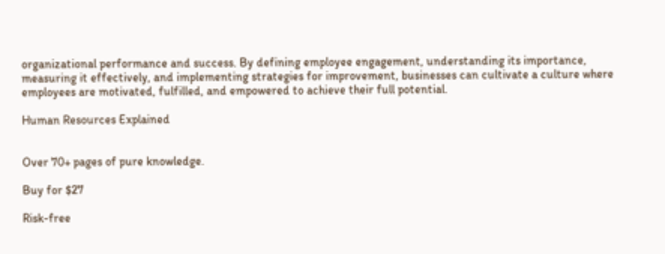organizational performance and success. By defining employee engagement, understanding its importance, measuring it effectively, and implementing strategies for improvement, businesses can cultivate a culture where employees are motivated, fulfilled, and empowered to achieve their full potential.

Human Resources Explained


Over 70+ pages of pure knowledge.

Buy for $27

Risk-free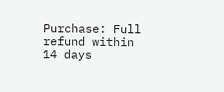Purchase: Full refund within 14 days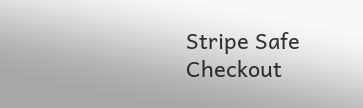Stripe Safe Checkout